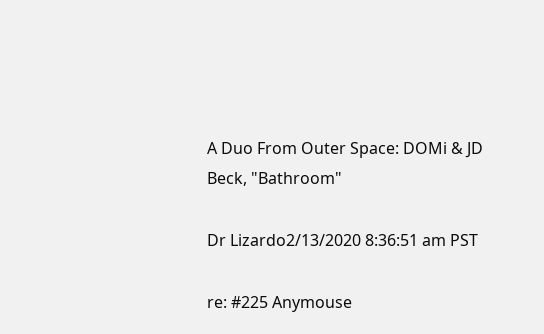A Duo From Outer Space: DOMi & JD Beck, "Bathroom"

Dr Lizardo2/13/2020 8:36:51 am PST

re: #225 Anymouse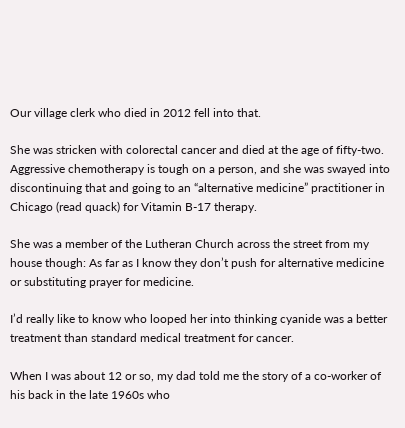Our village clerk who died in 2012 fell into that.

She was stricken with colorectal cancer and died at the age of fifty-two. Aggressive chemotherapy is tough on a person, and she was swayed into discontinuing that and going to an “alternative medicine” practitioner in Chicago (read quack) for Vitamin B-17 therapy.

She was a member of the Lutheran Church across the street from my house though: As far as I know they don’t push for alternative medicine or substituting prayer for medicine.

I’d really like to know who looped her into thinking cyanide was a better treatment than standard medical treatment for cancer.

When I was about 12 or so, my dad told me the story of a co-worker of his back in the late 1960s who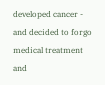developed cancer - and decided to forgo medical treatment and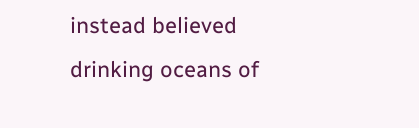instead believed drinking oceans of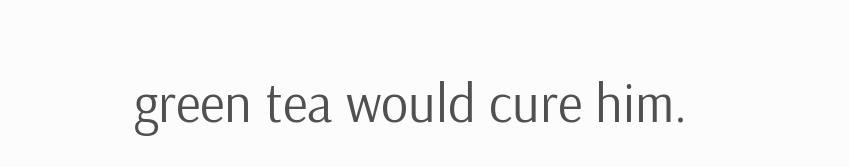green tea would cure him.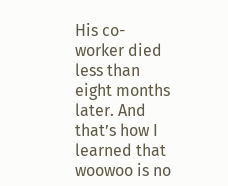His co-worker died less than eight months later. And that’s how I learned that woowoo is no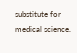substitute for medical science.